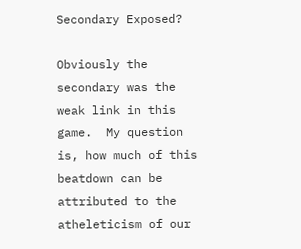Secondary Exposed?

Obviously the secondary was the weak link in this game.  My question is, how much of this beatdown can be attributed to the atheleticism of our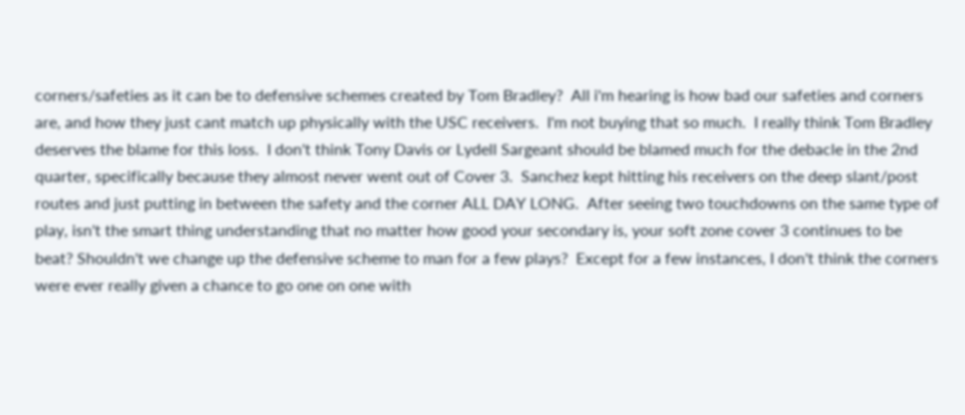corners/safeties as it can be to defensive schemes created by Tom Bradley?  All i'm hearing is how bad our safeties and corners are, and how they just cant match up physically with the USC receivers.  I'm not buying that so much.  I really think Tom Bradley deserves the blame for this loss.  I don't think Tony Davis or Lydell Sargeant should be blamed much for the debacle in the 2nd quarter, specifically because they almost never went out of Cover 3.  Sanchez kept hitting his receivers on the deep slant/post routes and just putting in between the safety and the corner ALL DAY LONG.  After seeing two touchdowns on the same type of play, isn't the smart thing understanding that no matter how good your secondary is, your soft zone cover 3 continues to be beat? Shouldn't we change up the defensive scheme to man for a few plays?  Except for a few instances, I don't think the corners were ever really given a chance to go one on one with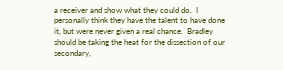a receiver and show what they could do.  I personally think they have the talent to have done it, but were never given a real chance.  Bradley should be taking the heat for the dissection of our secondary,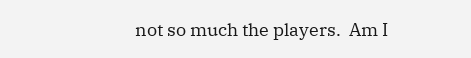not so much the players.  Am I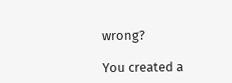wrong?

You created a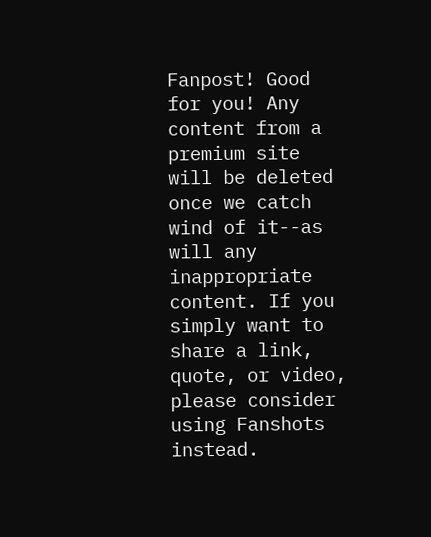Fanpost! Good for you! Any content from a premium site will be deleted once we catch wind of it--as will any inappropriate content. If you simply want to share a link, quote, or video, please consider using Fanshots instead.